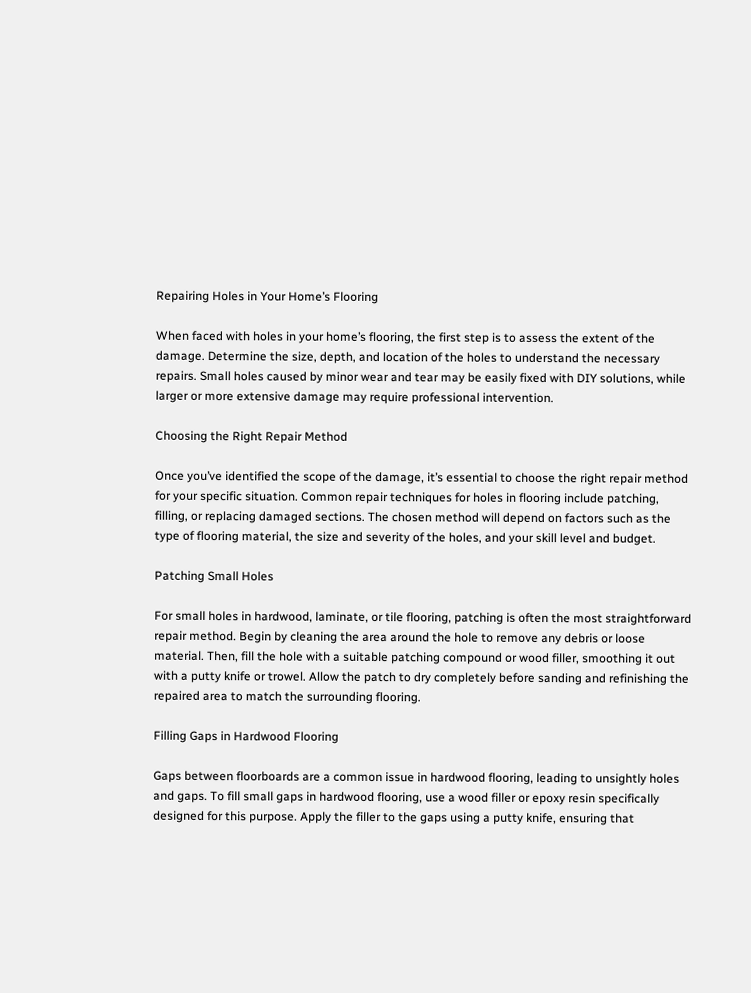Repairing Holes in Your Home’s Flooring

When faced with holes in your home’s flooring, the first step is to assess the extent of the damage. Determine the size, depth, and location of the holes to understand the necessary repairs. Small holes caused by minor wear and tear may be easily fixed with DIY solutions, while larger or more extensive damage may require professional intervention.

Choosing the Right Repair Method

Once you’ve identified the scope of the damage, it’s essential to choose the right repair method for your specific situation. Common repair techniques for holes in flooring include patching, filling, or replacing damaged sections. The chosen method will depend on factors such as the type of flooring material, the size and severity of the holes, and your skill level and budget.

Patching Small Holes

For small holes in hardwood, laminate, or tile flooring, patching is often the most straightforward repair method. Begin by cleaning the area around the hole to remove any debris or loose material. Then, fill the hole with a suitable patching compound or wood filler, smoothing it out with a putty knife or trowel. Allow the patch to dry completely before sanding and refinishing the repaired area to match the surrounding flooring.

Filling Gaps in Hardwood Flooring

Gaps between floorboards are a common issue in hardwood flooring, leading to unsightly holes and gaps. To fill small gaps in hardwood flooring, use a wood filler or epoxy resin specifically designed for this purpose. Apply the filler to the gaps using a putty knife, ensuring that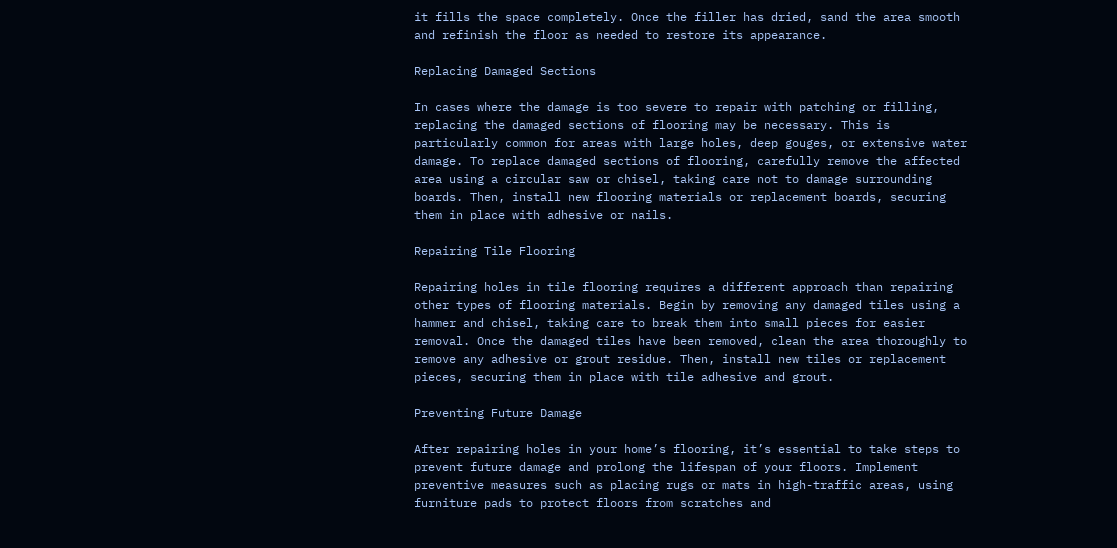it fills the space completely. Once the filler has dried, sand the area smooth and refinish the floor as needed to restore its appearance.

Replacing Damaged Sections

In cases where the damage is too severe to repair with patching or filling, replacing the damaged sections of flooring may be necessary. This is particularly common for areas with large holes, deep gouges, or extensive water damage. To replace damaged sections of flooring, carefully remove the affected area using a circular saw or chisel, taking care not to damage surrounding boards. Then, install new flooring materials or replacement boards, securing them in place with adhesive or nails.

Repairing Tile Flooring

Repairing holes in tile flooring requires a different approach than repairing other types of flooring materials. Begin by removing any damaged tiles using a hammer and chisel, taking care to break them into small pieces for easier removal. Once the damaged tiles have been removed, clean the area thoroughly to remove any adhesive or grout residue. Then, install new tiles or replacement pieces, securing them in place with tile adhesive and grout.

Preventing Future Damage

After repairing holes in your home’s flooring, it’s essential to take steps to prevent future damage and prolong the lifespan of your floors. Implement preventive measures such as placing rugs or mats in high-traffic areas, using furniture pads to protect floors from scratches and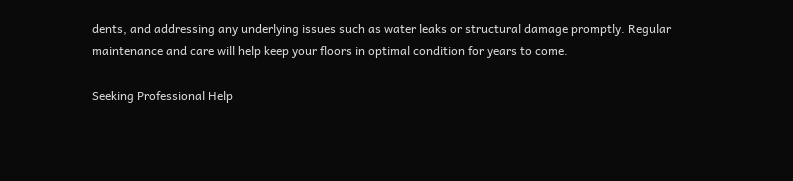dents, and addressing any underlying issues such as water leaks or structural damage promptly. Regular maintenance and care will help keep your floors in optimal condition for years to come.

Seeking Professional Help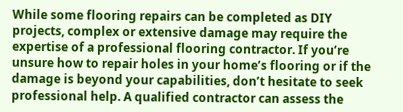While some flooring repairs can be completed as DIY projects, complex or extensive damage may require the expertise of a professional flooring contractor. If you’re unsure how to repair holes in your home’s flooring or if the damage is beyond your capabilities, don’t hesitate to seek professional help. A qualified contractor can assess the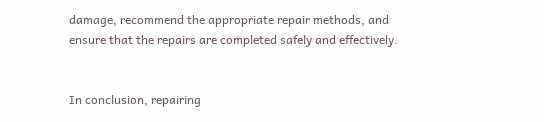damage, recommend the appropriate repair methods, and ensure that the repairs are completed safely and effectively.


In conclusion, repairing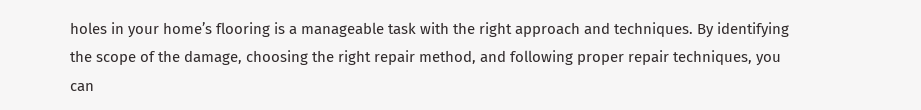holes in your home’s flooring is a manageable task with the right approach and techniques. By identifying the scope of the damage, choosing the right repair method, and following proper repair techniques, you can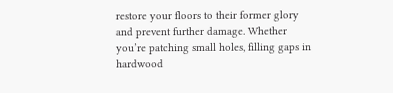restore your floors to their former glory and prevent further damage. Whether you’re patching small holes, filling gaps in hardwood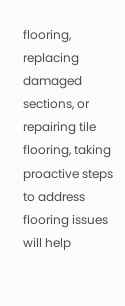flooring, replacing damaged sections, or repairing tile flooring, taking proactive steps to address flooring issues will help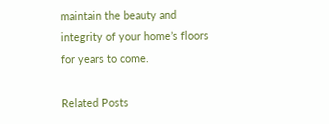maintain the beauty and integrity of your home’s floors for years to come.

Related Posts